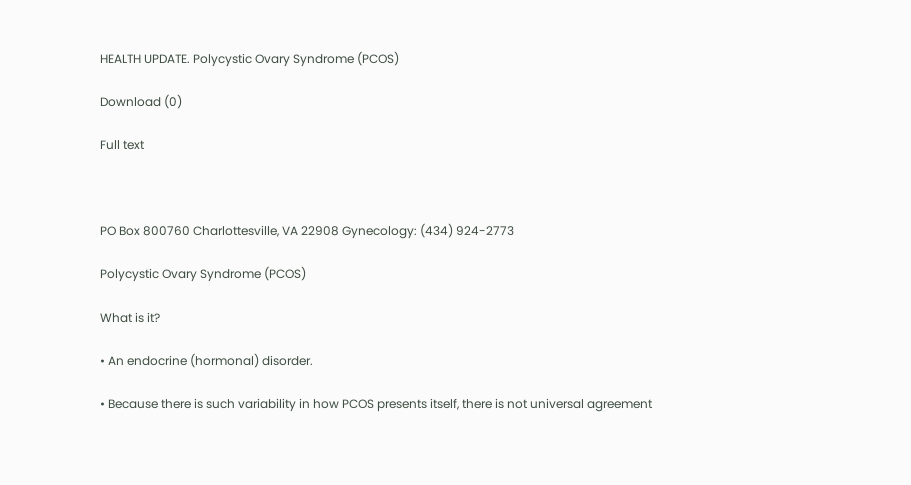HEALTH UPDATE. Polycystic Ovary Syndrome (PCOS)

Download (0)

Full text



PO Box 800760 Charlottesville, VA 22908 Gynecology: (434) 924-2773

Polycystic Ovary Syndrome (PCOS)

What is it?

• An endocrine (hormonal) disorder.

• Because there is such variability in how PCOS presents itself, there is not universal agreement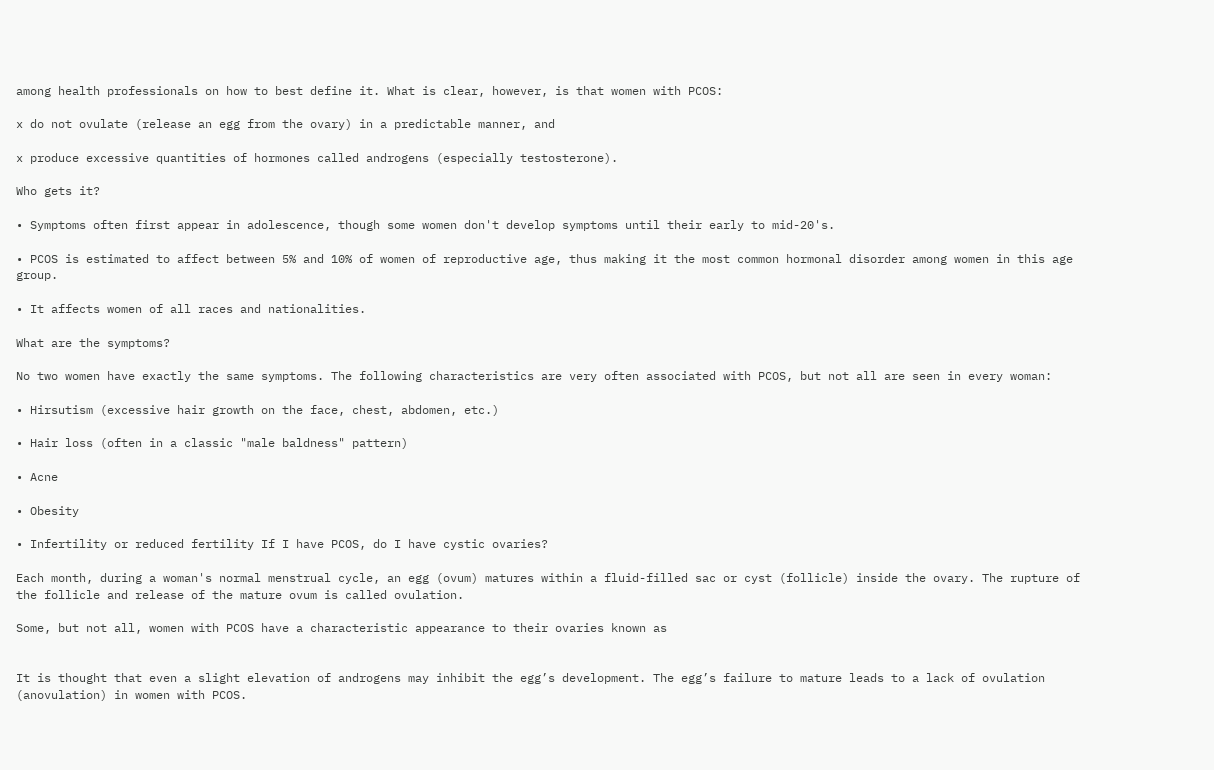among health professionals on how to best define it. What is clear, however, is that women with PCOS:

x do not ovulate (release an egg from the ovary) in a predictable manner, and

x produce excessive quantities of hormones called androgens (especially testosterone).

Who gets it?

• Symptoms often first appear in adolescence, though some women don't develop symptoms until their early to mid-20's.

• PCOS is estimated to affect between 5% and 10% of women of reproductive age, thus making it the most common hormonal disorder among women in this age group.

• It affects women of all races and nationalities.

What are the symptoms?

No two women have exactly the same symptoms. The following characteristics are very often associated with PCOS, but not all are seen in every woman:

• Hirsutism (excessive hair growth on the face, chest, abdomen, etc.)

• Hair loss (often in a classic "male baldness" pattern)

• Acne

• Obesity

• Infertility or reduced fertility If I have PCOS, do I have cystic ovaries?

Each month, during a woman's normal menstrual cycle, an egg (ovum) matures within a fluid-filled sac or cyst (follicle) inside the ovary. The rupture of the follicle and release of the mature ovum is called ovulation.

Some, but not all, women with PCOS have a characteristic appearance to their ovaries known as


It is thought that even a slight elevation of androgens may inhibit the egg’s development. The egg’s failure to mature leads to a lack of ovulation (anovulation) in women with PCOS.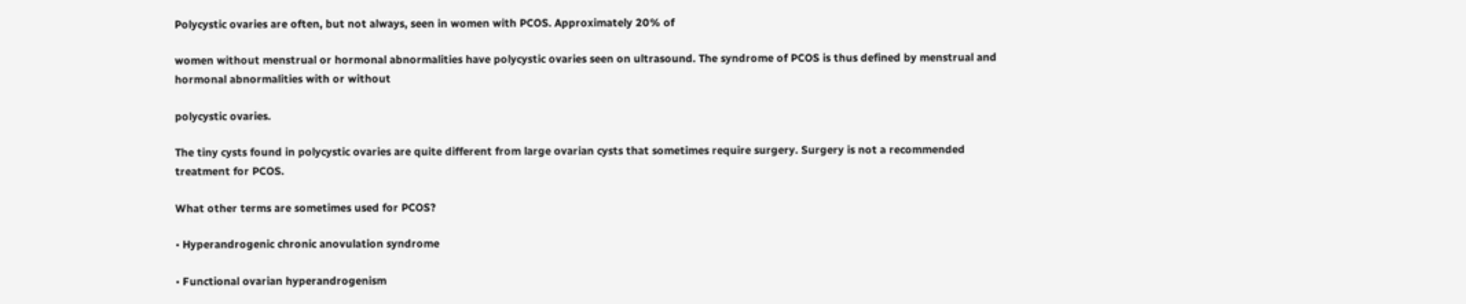Polycystic ovaries are often, but not always, seen in women with PCOS. Approximately 20% of

women without menstrual or hormonal abnormalities have polycystic ovaries seen on ultrasound. The syndrome of PCOS is thus defined by menstrual and hormonal abnormalities with or without

polycystic ovaries.

The tiny cysts found in polycystic ovaries are quite different from large ovarian cysts that sometimes require surgery. Surgery is not a recommended treatment for PCOS.

What other terms are sometimes used for PCOS?

• Hyperandrogenic chronic anovulation syndrome

• Functional ovarian hyperandrogenism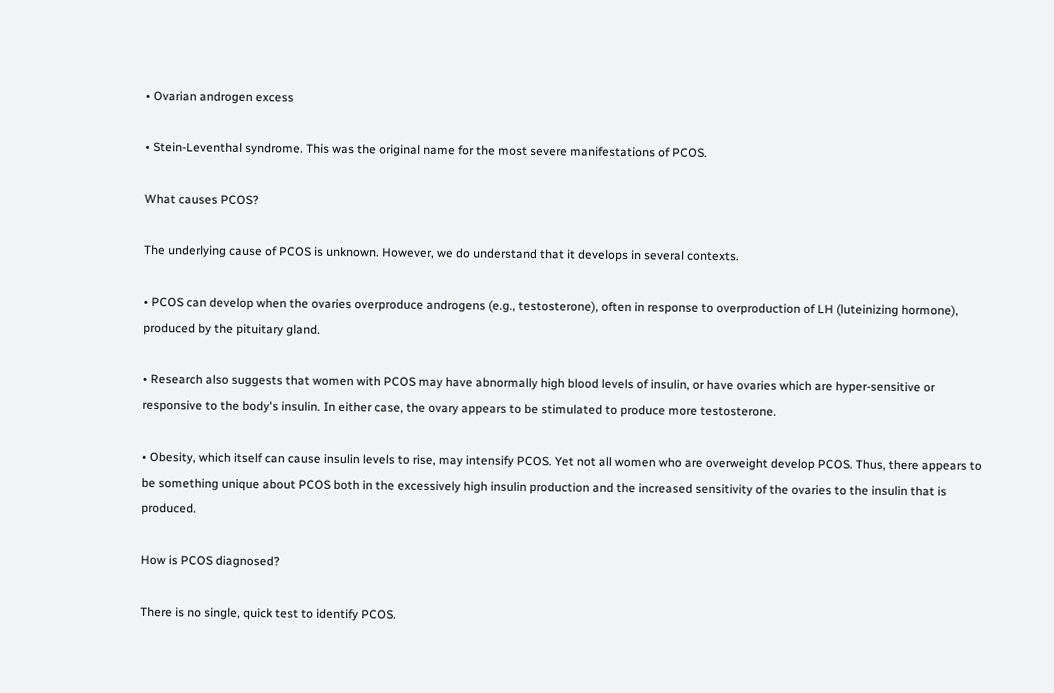• Ovarian androgen excess

• Stein-Leventhal syndrome. This was the original name for the most severe manifestations of PCOS.

What causes PCOS?

The underlying cause of PCOS is unknown. However, we do understand that it develops in several contexts.

• PCOS can develop when the ovaries overproduce androgens (e.g., testosterone), often in response to overproduction of LH (luteinizing hormone), produced by the pituitary gland.

• Research also suggests that women with PCOS may have abnormally high blood levels of insulin, or have ovaries which are hyper-sensitive or responsive to the body's insulin. In either case, the ovary appears to be stimulated to produce more testosterone.

• Obesity, which itself can cause insulin levels to rise, may intensify PCOS. Yet not all women who are overweight develop PCOS. Thus, there appears to be something unique about PCOS both in the excessively high insulin production and the increased sensitivity of the ovaries to the insulin that is produced.

How is PCOS diagnosed?

There is no single, quick test to identify PCOS.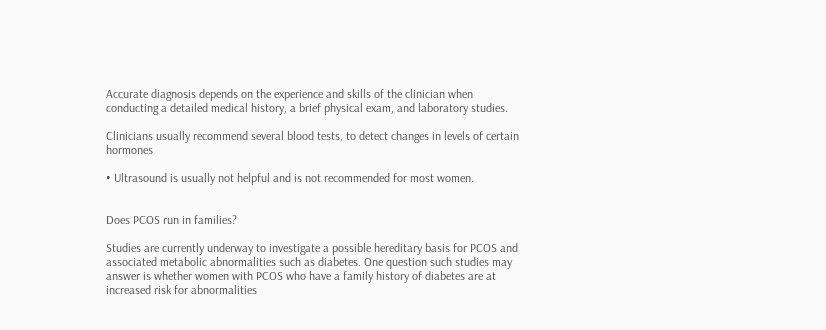Accurate diagnosis depends on the experience and skills of the clinician when conducting a detailed medical history, a brief physical exam, and laboratory studies.

Clinicians usually recommend several blood tests, to detect changes in levels of certain hormones

• Ultrasound is usually not helpful and is not recommended for most women.


Does PCOS run in families?

Studies are currently underway to investigate a possible hereditary basis for PCOS and associated metabolic abnormalities such as diabetes. One question such studies may answer is whether women with PCOS who have a family history of diabetes are at increased risk for abnormalities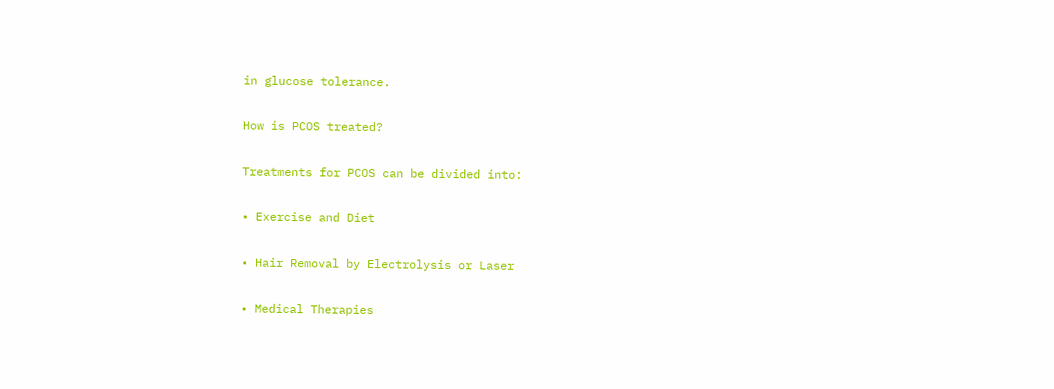in glucose tolerance.

How is PCOS treated?

Treatments for PCOS can be divided into:

• Exercise and Diet

• Hair Removal by Electrolysis or Laser

• Medical Therapies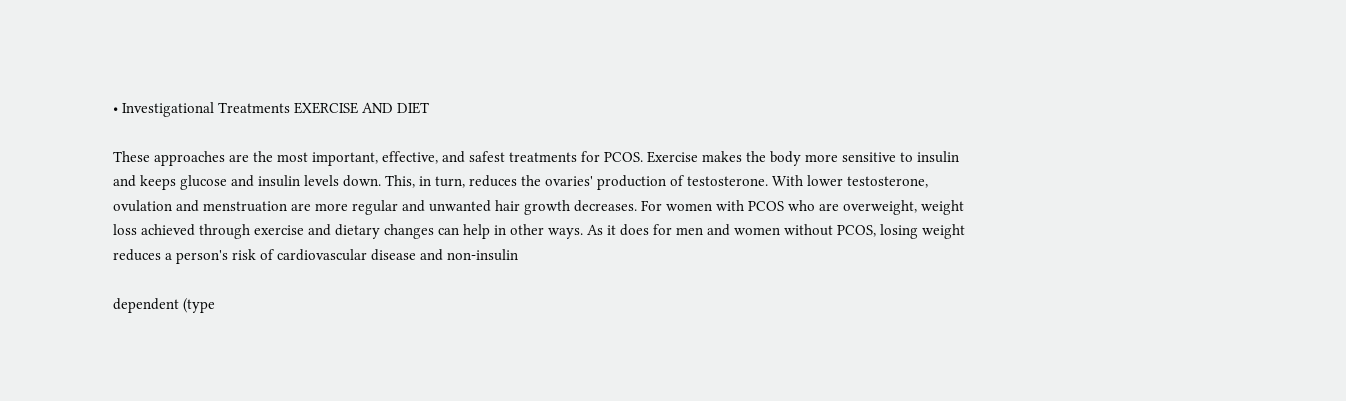• Investigational Treatments EXERCISE AND DIET

These approaches are the most important, effective, and safest treatments for PCOS. Exercise makes the body more sensitive to insulin and keeps glucose and insulin levels down. This, in turn, reduces the ovaries' production of testosterone. With lower testosterone, ovulation and menstruation are more regular and unwanted hair growth decreases. For women with PCOS who are overweight, weight loss achieved through exercise and dietary changes can help in other ways. As it does for men and women without PCOS, losing weight reduces a person's risk of cardiovascular disease and non-insulin

dependent (type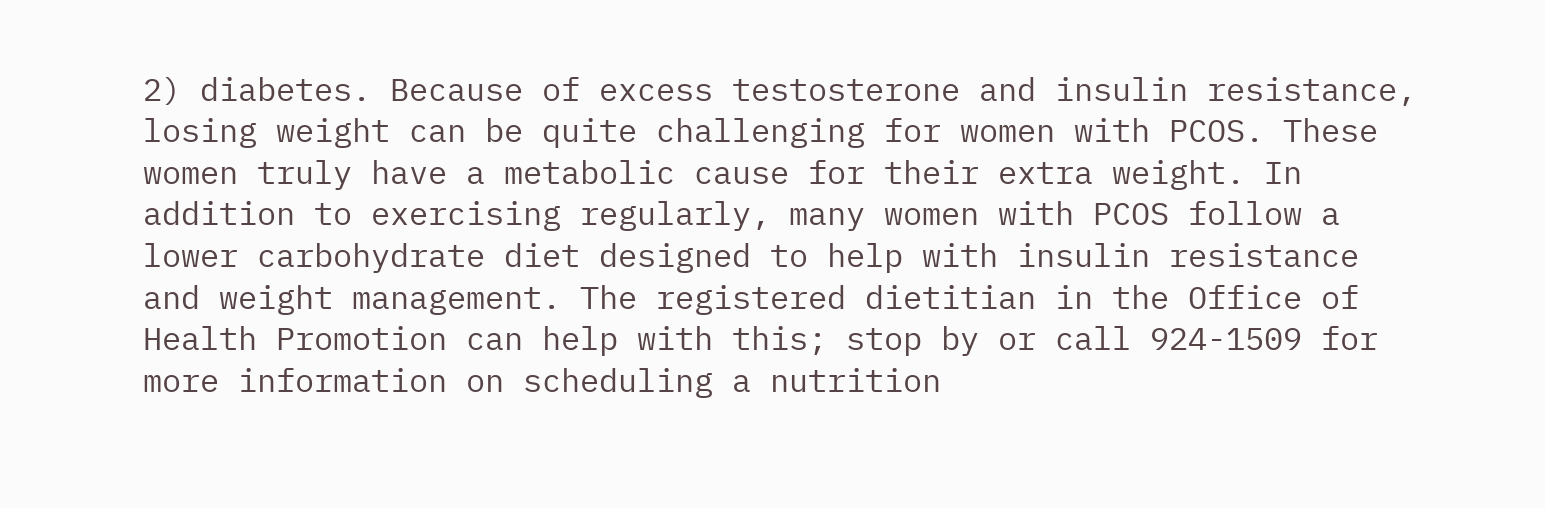2) diabetes. Because of excess testosterone and insulin resistance, losing weight can be quite challenging for women with PCOS. These women truly have a metabolic cause for their extra weight. In addition to exercising regularly, many women with PCOS follow a lower carbohydrate diet designed to help with insulin resistance and weight management. The registered dietitian in the Office of Health Promotion can help with this; stop by or call 924-1509 for more information on scheduling a nutrition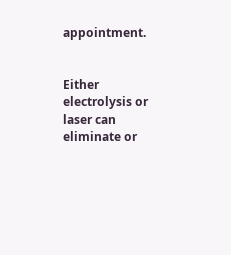appointment.


Either electrolysis or laser can eliminate or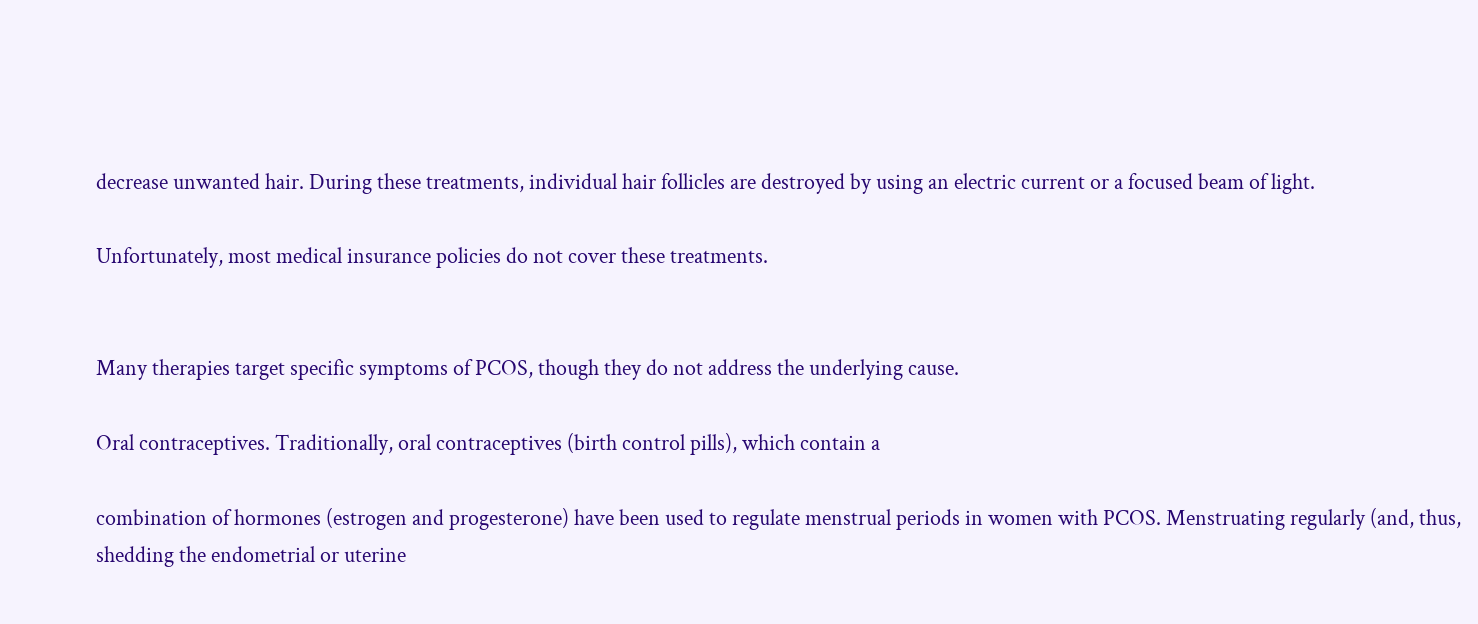decrease unwanted hair. During these treatments, individual hair follicles are destroyed by using an electric current or a focused beam of light.

Unfortunately, most medical insurance policies do not cover these treatments.


Many therapies target specific symptoms of PCOS, though they do not address the underlying cause.

Oral contraceptives. Traditionally, oral contraceptives (birth control pills), which contain a

combination of hormones (estrogen and progesterone) have been used to regulate menstrual periods in women with PCOS. Menstruating regularly (and, thus, shedding the endometrial or uterine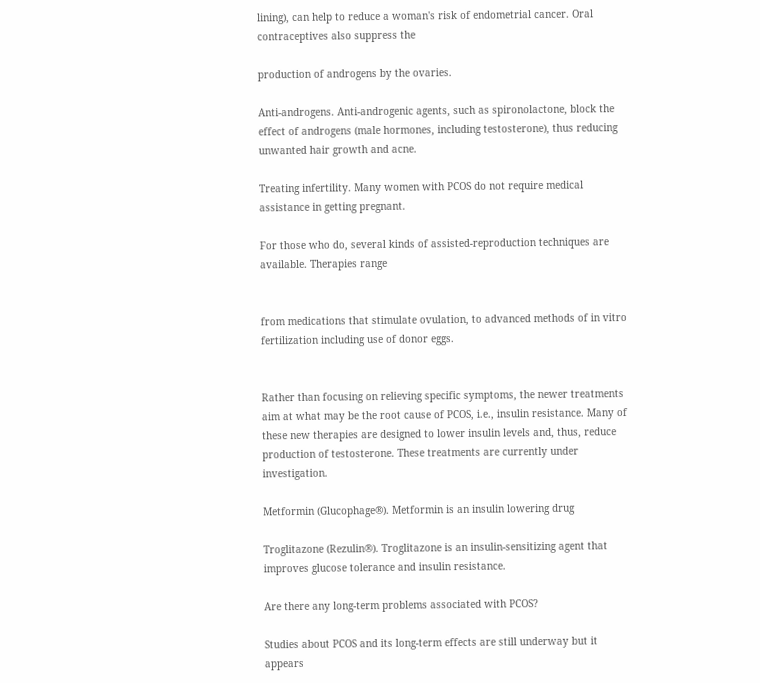lining), can help to reduce a woman's risk of endometrial cancer. Oral contraceptives also suppress the

production of androgens by the ovaries.

Anti-androgens. Anti-androgenic agents, such as spironolactone, block the effect of androgens (male hormones, including testosterone), thus reducing unwanted hair growth and acne.

Treating infertility. Many women with PCOS do not require medical assistance in getting pregnant.

For those who do, several kinds of assisted-reproduction techniques are available. Therapies range


from medications that stimulate ovulation, to advanced methods of in vitro fertilization including use of donor eggs.


Rather than focusing on relieving specific symptoms, the newer treatments aim at what may be the root cause of PCOS, i.e., insulin resistance. Many of these new therapies are designed to lower insulin levels and, thus, reduce production of testosterone. These treatments are currently under investigation.

Metformin (Glucophage®). Metformin is an insulin lowering drug

Troglitazone (Rezulin®). Troglitazone is an insulin-sensitizing agent that improves glucose tolerance and insulin resistance.

Are there any long-term problems associated with PCOS?

Studies about PCOS and its long-term effects are still underway but it appears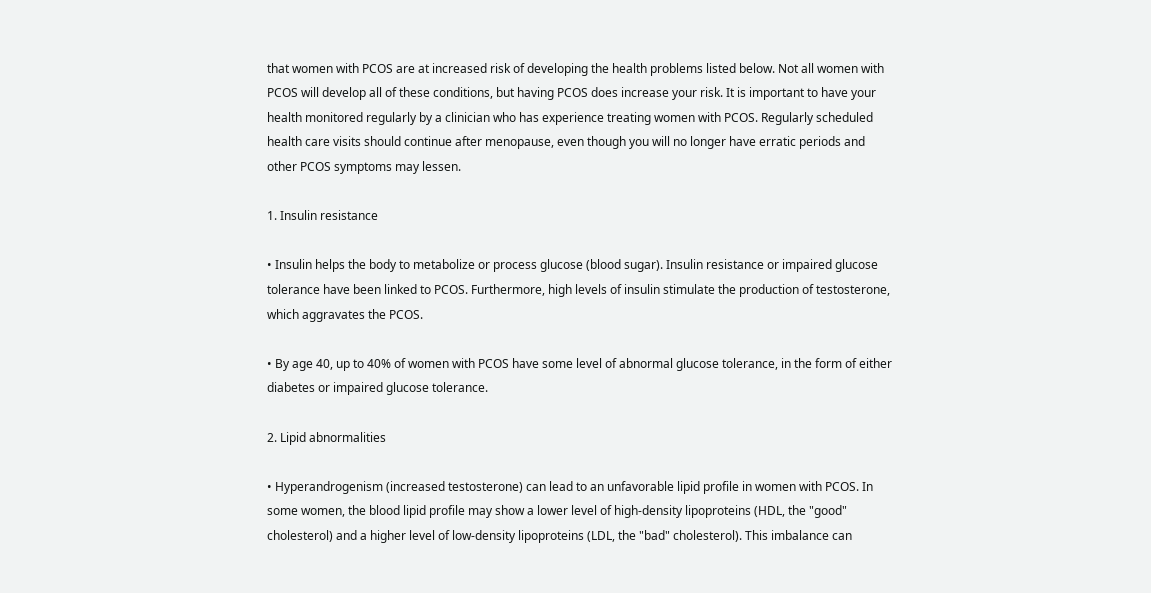that women with PCOS are at increased risk of developing the health problems listed below. Not all women with PCOS will develop all of these conditions, but having PCOS does increase your risk. It is important to have your health monitored regularly by a clinician who has experience treating women with PCOS. Regularly scheduled health care visits should continue after menopause, even though you will no longer have erratic periods and other PCOS symptoms may lessen.

1. Insulin resistance

• Insulin helps the body to metabolize or process glucose (blood sugar). Insulin resistance or impaired glucose tolerance have been linked to PCOS. Furthermore, high levels of insulin stimulate the production of testosterone, which aggravates the PCOS.

• By age 40, up to 40% of women with PCOS have some level of abnormal glucose tolerance, in the form of either diabetes or impaired glucose tolerance.

2. Lipid abnormalities

• Hyperandrogenism (increased testosterone) can lead to an unfavorable lipid profile in women with PCOS. In some women, the blood lipid profile may show a lower level of high-density lipoproteins (HDL, the "good" cholesterol) and a higher level of low-density lipoproteins (LDL, the "bad" cholesterol). This imbalance can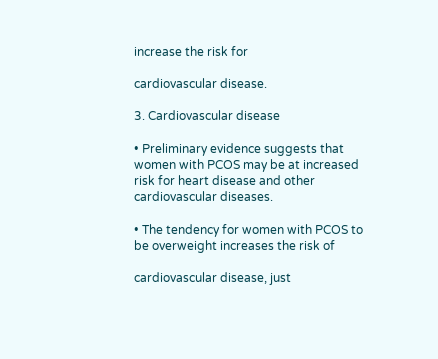increase the risk for

cardiovascular disease.

3. Cardiovascular disease

• Preliminary evidence suggests that women with PCOS may be at increased risk for heart disease and other cardiovascular diseases.

• The tendency for women with PCOS to be overweight increases the risk of

cardiovascular disease, just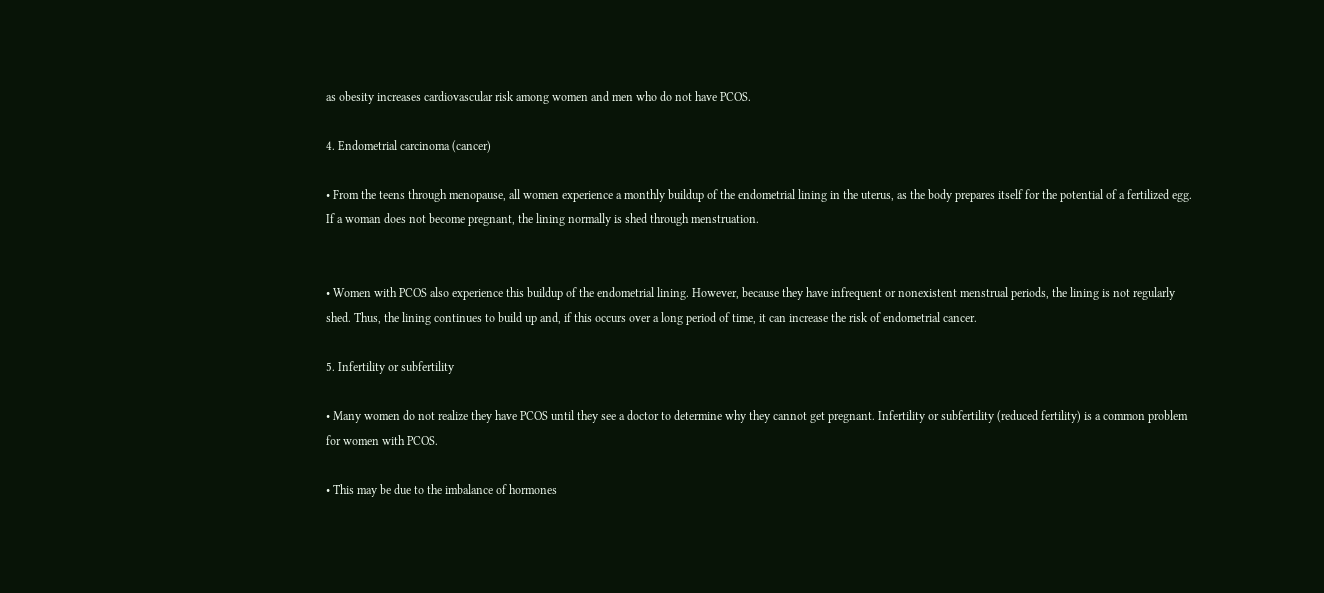as obesity increases cardiovascular risk among women and men who do not have PCOS.

4. Endometrial carcinoma (cancer)

• From the teens through menopause, all women experience a monthly buildup of the endometrial lining in the uterus, as the body prepares itself for the potential of a fertilized egg. If a woman does not become pregnant, the lining normally is shed through menstruation.


• Women with PCOS also experience this buildup of the endometrial lining. However, because they have infrequent or nonexistent menstrual periods, the lining is not regularly shed. Thus, the lining continues to build up and, if this occurs over a long period of time, it can increase the risk of endometrial cancer.

5. Infertility or subfertility

• Many women do not realize they have PCOS until they see a doctor to determine why they cannot get pregnant. Infertility or subfertility (reduced fertility) is a common problem for women with PCOS.

• This may be due to the imbalance of hormones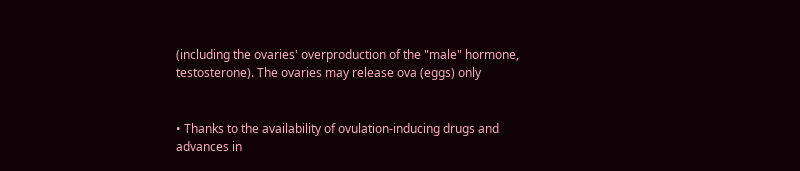(including the ovaries' overproduction of the "male" hormone, testosterone). The ovaries may release ova (eggs) only


• Thanks to the availability of ovulation-inducing drugs and advances in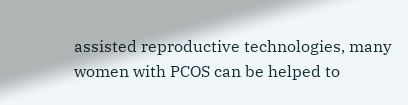assisted reproductive technologies, many women with PCOS can be helped to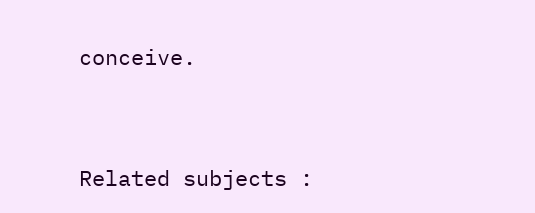conceive.




Related subjects :